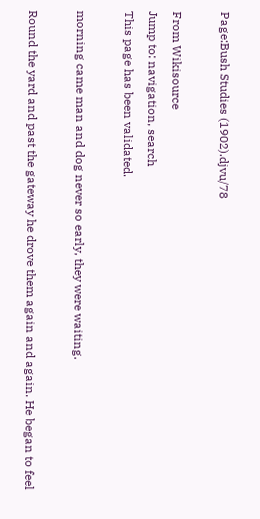Page:Bush Studies (1902).djvu/78

From Wikisource
Jump to: navigation, search
This page has been validated.

morning came man and dog never so early, they were waiting.

Round the yard and past the gateway he drove them again and again. He began to feel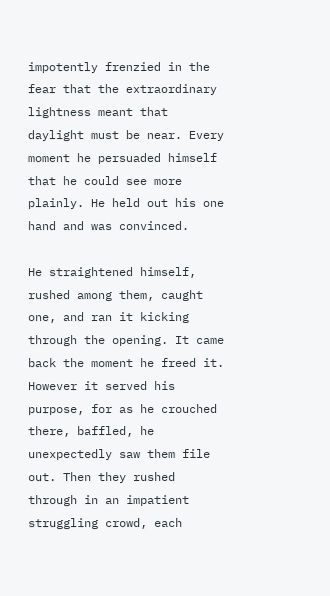impotently frenzied in the fear that the extraordinary lightness meant that daylight must be near. Every moment he persuaded himself that he could see more plainly. He held out his one hand and was convinced.

He straightened himself, rushed among them, caught one, and ran it kicking through the opening. It came back the moment he freed it. However it served his purpose, for as he crouched there, baffled, he unexpectedly saw them file out. Then they rushed through in an impatient struggling crowd, each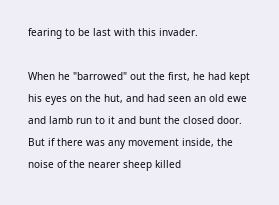fearing to be last with this invader.

When he "barrowed" out the first, he had kept his eyes on the hut, and had seen an old ewe and lamb run to it and bunt the closed door. But if there was any movement inside, the noise of the nearer sheep killed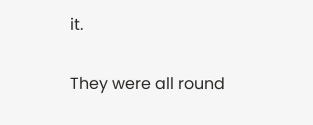it.

They were all round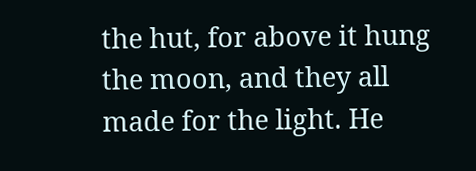the hut, for above it hung the moon, and they all made for the light. He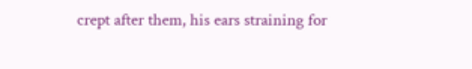crept after them, his ears straining for